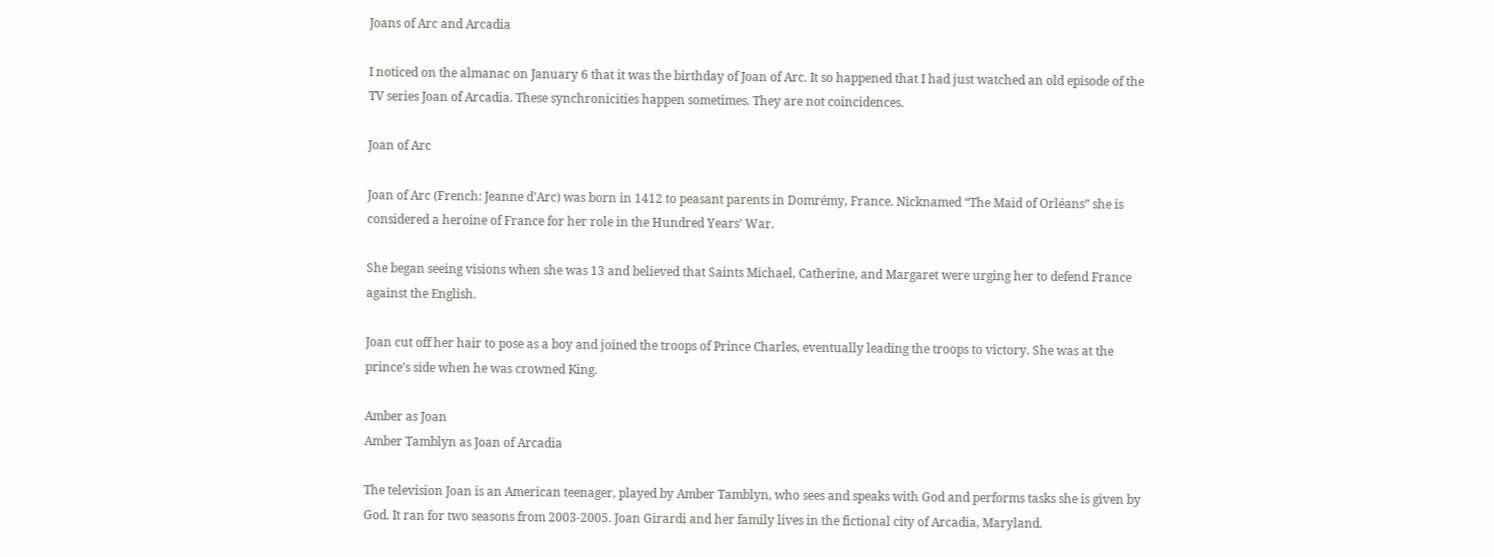Joans of Arc and Arcadia

I noticed on the almanac on January 6 that it was the birthday of Joan of Arc. It so happened that I had just watched an old episode of the TV series Joan of Arcadia. These synchronicities happen sometimes. They are not coincidences.

Joan of Arc

Joan of Arc (French: Jeanne d’Arc) was born in 1412 to peasant parents in Domrémy, France. Nicknamed “The Maid of Orléans” she is considered a heroine of France for her role in the Hundred Years’ War.

She began seeing visions when she was 13 and believed that Saints Michael, Catherine, and Margaret were urging her to defend France against the English.

Joan cut off her hair to pose as a boy and joined the troops of Prince Charles, eventually leading the troops to victory. She was at the prince’s side when he was crowned King.

Amber as Joan
Amber Tamblyn as Joan of Arcadia

The television Joan is an American teenager, played by Amber Tamblyn, who sees and speaks with God and performs tasks she is given by God. It ran for two seasons from 2003-2005. Joan Girardi and her family lives in the fictional city of Arcadia, Maryland.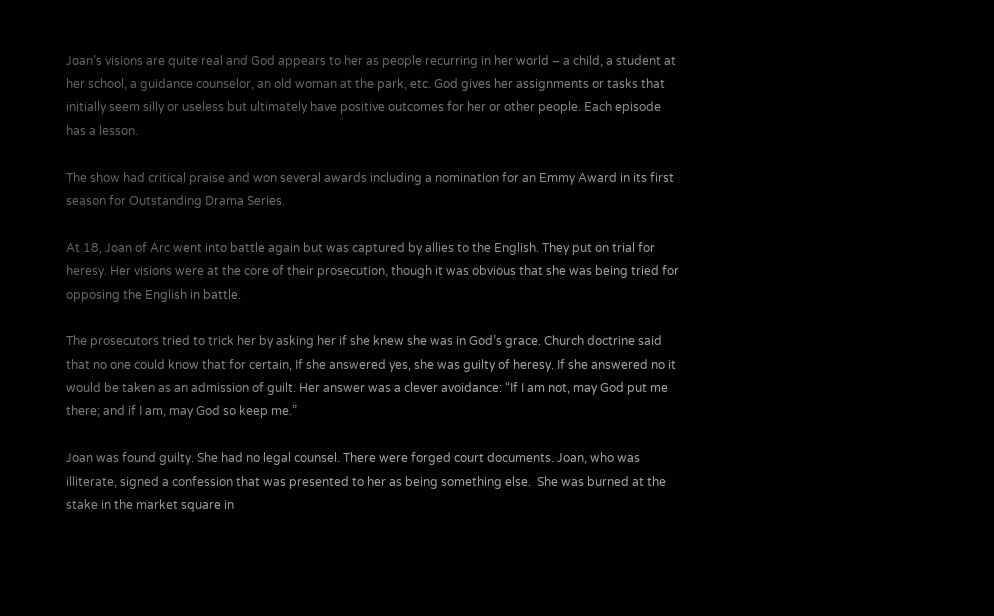Joan’s visions are quite real and God appears to her as people recurring in her world – a child, a student at her school, a guidance counselor, an old woman at the park, etc. God gives her assignments or tasks that initially seem silly or useless but ultimately have positive outcomes for her or other people. Each episode has a lesson.

The show had critical praise and won several awards including a nomination for an Emmy Award in its first season for Outstanding Drama Series.

At 18, Joan of Arc went into battle again but was captured by allies to the English. They put on trial for heresy. Her visions were at the core of their prosecution, though it was obvious that she was being tried for opposing the English in battle.

The prosecutors tried to trick her by asking her if she knew she was in God’s grace. Church doctrine said that no one could know that for certain, If she answered yes, she was guilty of heresy. If she answered no it would be taken as an admission of guilt. Her answer was a clever avoidance: “If I am not, may God put me there; and if I am, may God so keep me.”

Joan was found guilty. She had no legal counsel. There were forged court documents. Joan, who was illiterate, signed a confession that was presented to her as being something else.  She was burned at the stake in the market square in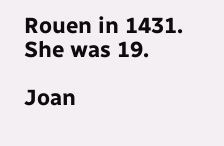Rouen in 1431. She was 19.

Joan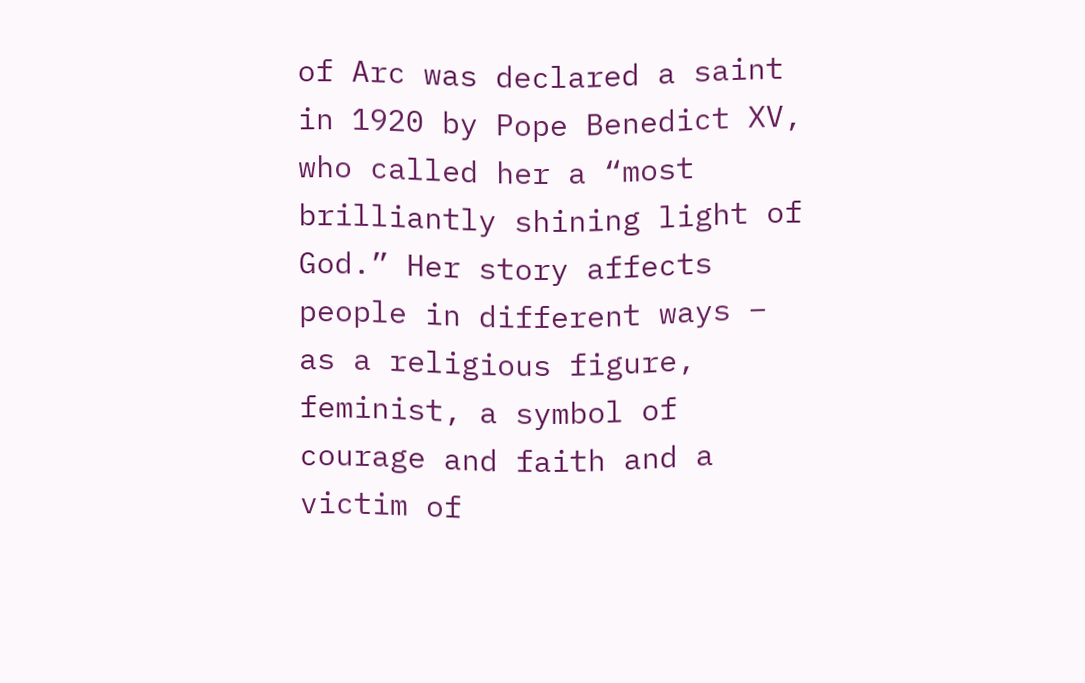of Arc was declared a saint in 1920 by Pope Benedict XV, who called her a “most brilliantly shining light of God.” Her story affects people in different ways – as a religious figure, feminist, a symbol of courage and faith and a victim of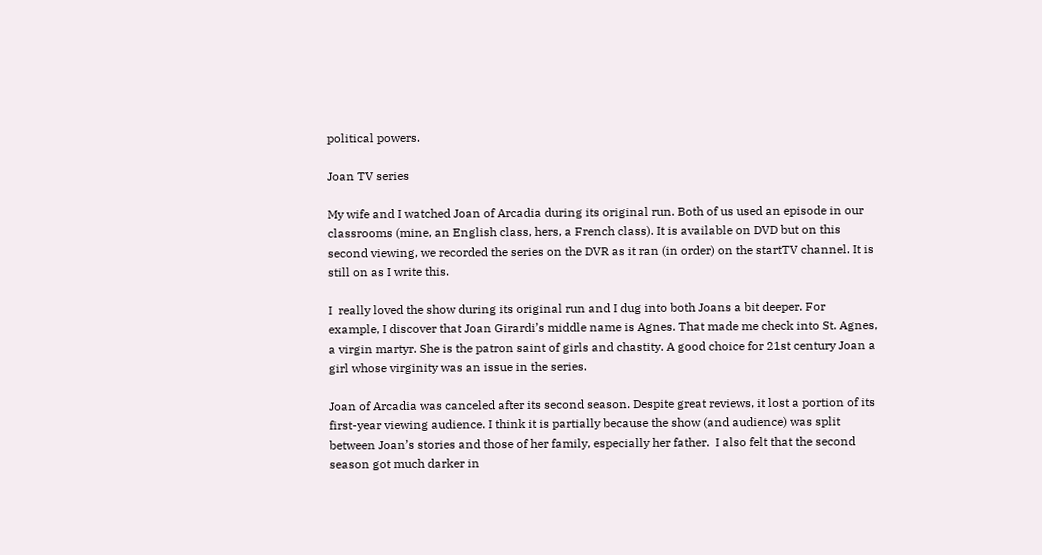political powers.

Joan TV series

My wife and I watched Joan of Arcadia during its original run. Both of us used an episode in our classrooms (mine, an English class, hers, a French class). It is available on DVD but on this second viewing, we recorded the series on the DVR as it ran (in order) on the startTV channel. It is still on as I write this.

I  really loved the show during its original run and I dug into both Joans a bit deeper. For example, I discover that Joan Girardi’s middle name is Agnes. That made me check into St. Agnes, a virgin martyr. She is the patron saint of girls and chastity. A good choice for 21st century Joan a girl whose virginity was an issue in the series.

Joan of Arcadia was canceled after its second season. Despite great reviews, it lost a portion of its first-year viewing audience. I think it is partially because the show (and audience) was split between Joan’s stories and those of her family, especially her father.  I also felt that the second season got much darker in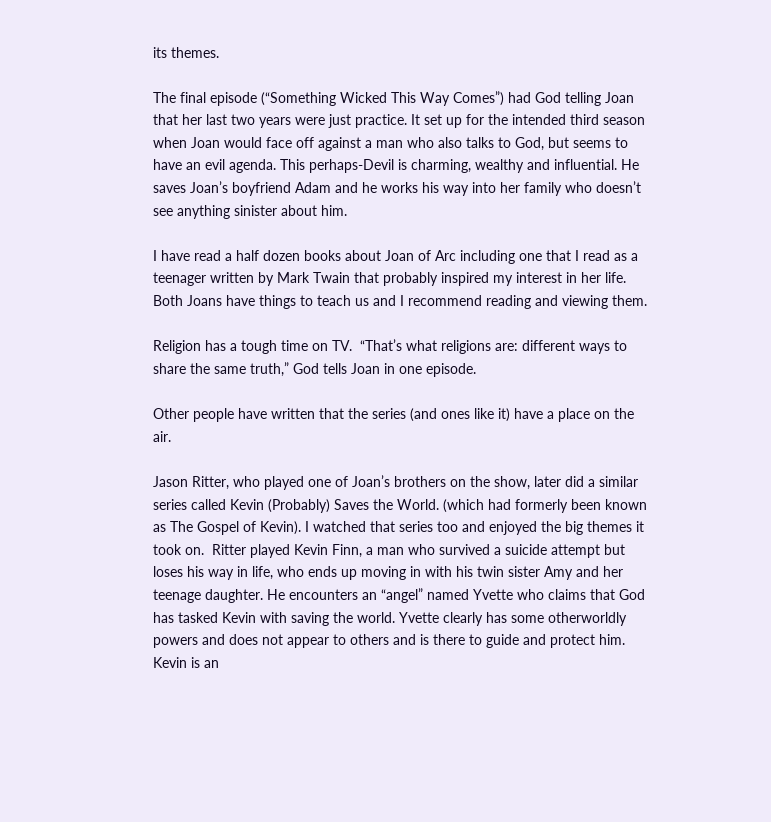its themes.

The final episode (“Something Wicked This Way Comes”) had God telling Joan that her last two years were just practice. It set up for the intended third season when Joan would face off against a man who also talks to God, but seems to have an evil agenda. This perhaps-Devil is charming, wealthy and influential. He saves Joan’s boyfriend Adam and he works his way into her family who doesn’t see anything sinister about him.

I have read a half dozen books about Joan of Arc including one that I read as a teenager written by Mark Twain that probably inspired my interest in her life. Both Joans have things to teach us and I recommend reading and viewing them.

Religion has a tough time on TV.  “That’s what religions are: different ways to share the same truth,” God tells Joan in one episode.

Other people have written that the series (and ones like it) have a place on the air.

Jason Ritter, who played one of Joan’s brothers on the show, later did a similar series called Kevin (Probably) Saves the World. (which had formerly been known as The Gospel of Kevin). I watched that series too and enjoyed the big themes it took on.  Ritter played Kevin Finn, a man who survived a suicide attempt but loses his way in life, who ends up moving in with his twin sister Amy and her teenage daughter. He encounters an “angel” named Yvette who claims that God has tasked Kevin with saving the world. Yvette clearly has some otherworldly powers and does not appear to others and is there to guide and protect him. Kevin is an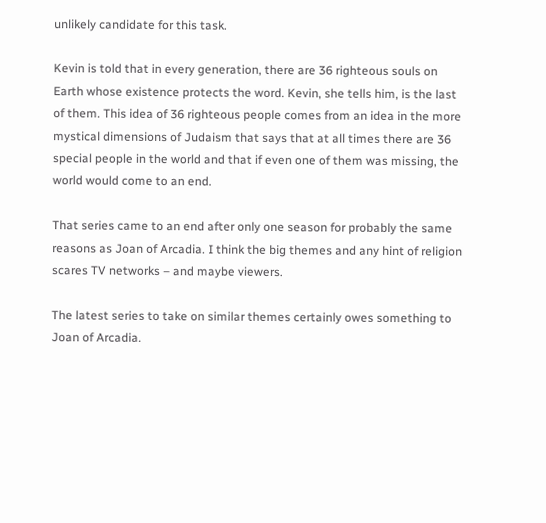unlikely candidate for this task.

Kevin is told that in every generation, there are 36 righteous souls on Earth whose existence protects the word. Kevin, she tells him, is the last of them. This idea of 36 righteous people comes from an idea in the more mystical dimensions of Judaism that says that at all times there are 36 special people in the world and that if even one of them was missing, the world would come to an end.

That series came to an end after only one season for probably the same reasons as Joan of Arcadia. I think the big themes and any hint of religion scares TV networks – and maybe viewers.

The latest series to take on similar themes certainly owes something to Joan of Arcadia.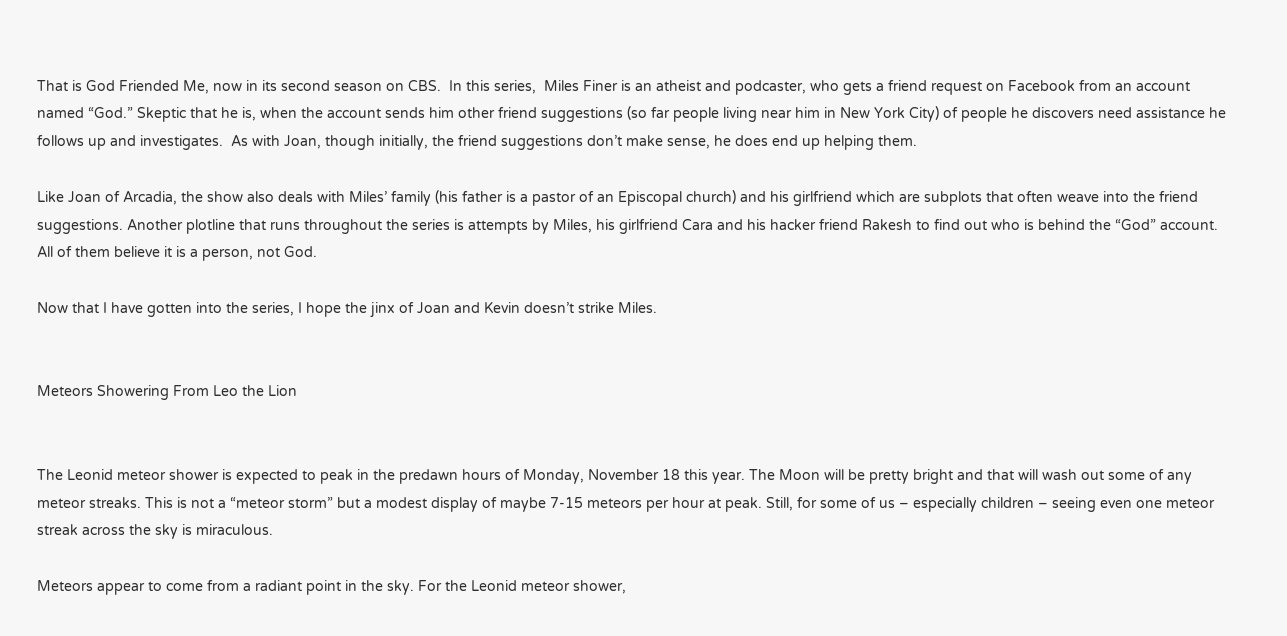That is God Friended Me, now in its second season on CBS.  In this series,  Miles Finer is an atheist and podcaster, who gets a friend request on Facebook from an account named “God.” Skeptic that he is, when the account sends him other friend suggestions (so far people living near him in New York City) of people he discovers need assistance he follows up and investigates.  As with Joan, though initially, the friend suggestions don’t make sense, he does end up helping them.

Like Joan of Arcadia, the show also deals with Miles’ family (his father is a pastor of an Episcopal church) and his girlfriend which are subplots that often weave into the friend suggestions. Another plotline that runs throughout the series is attempts by Miles, his girlfriend Cara and his hacker friend Rakesh to find out who is behind the “God” account. All of them believe it is a person, not God.

Now that I have gotten into the series, I hope the jinx of Joan and Kevin doesn’t strike Miles.


Meteors Showering From Leo the Lion


The Leonid meteor shower is expected to peak in the predawn hours of Monday, November 18 this year. The Moon will be pretty bright and that will wash out some of any meteor streaks. This is not a “meteor storm” but a modest display of maybe 7-15 meteors per hour at peak. Still, for some of us – especially children – seeing even one meteor streak across the sky is miraculous.

Meteors appear to come from a radiant point in the sky. For the Leonid meteor shower,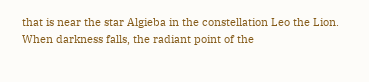that is near the star Algieba in the constellation Leo the Lion. When darkness falls, the radiant point of the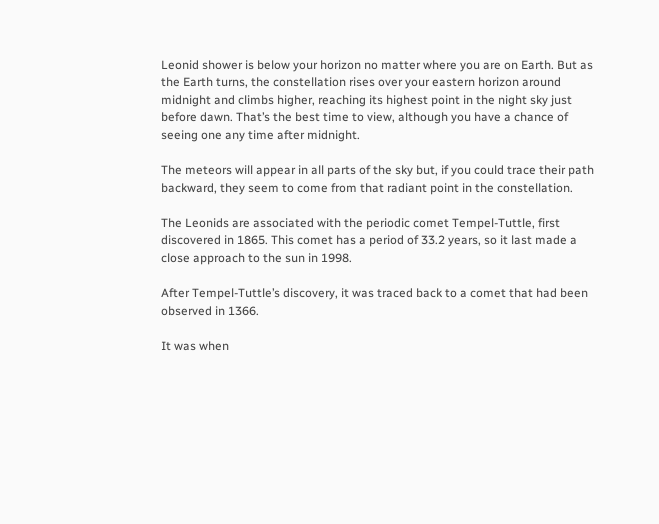Leonid shower is below your horizon no matter where you are on Earth. But as the Earth turns, the constellation rises over your eastern horizon around midnight and climbs higher, reaching its highest point in the night sky just before dawn. That’s the best time to view, although you have a chance of seeing one any time after midnight.

The meteors will appear in all parts of the sky but, if you could trace their path backward, they seem to come from that radiant point in the constellation.

The Leonids are associated with the periodic comet Tempel-Tuttle, first discovered in 1865. This comet has a period of 33.2 years, so it last made a close approach to the sun in 1998.

After Tempel-Tuttle’s discovery, it was traced back to a comet that had been observed in 1366.

It was when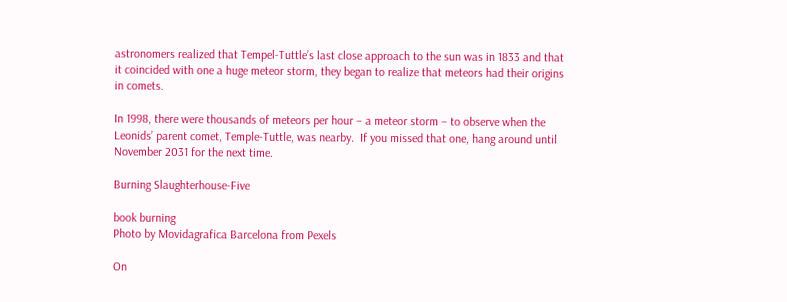astronomers realized that Tempel-Tuttle’s last close approach to the sun was in 1833 and that it coincided with one a huge meteor storm, they began to realize that meteors had their origins in comets.

In 1998, there were thousands of meteors per hour – a meteor storm – to observe when the Leonids’ parent comet, Temple-Tuttle, was nearby.  If you missed that one, hang around until November 2031 for the next time.

Burning Slaughterhouse-Five

book burning
Photo by Movidagrafica Barcelona from Pexels

On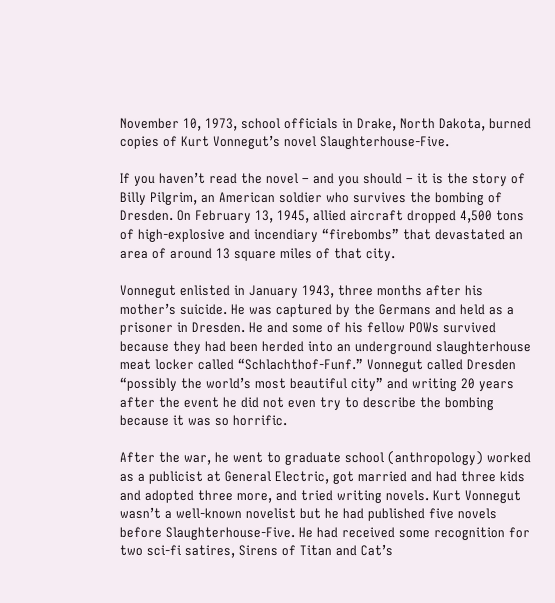November 10, 1973, school officials in Drake, North Dakota, burned copies of Kurt Vonnegut’s novel Slaughterhouse-Five.

If you haven’t read the novel – and you should – it is the story of Billy Pilgrim, an American soldier who survives the bombing of Dresden. On February 13, 1945, allied aircraft dropped 4,500 tons of high-explosive and incendiary “firebombs” that devastated an area of around 13 square miles of that city.

Vonnegut enlisted in January 1943, three months after his mother’s suicide. He was captured by the Germans and held as a prisoner in Dresden. He and some of his fellow POWs survived because they had been herded into an underground slaughterhouse meat locker called “Schlachthof-Funf.” Vonnegut called Dresden “possibly the world’s most beautiful city” and writing 20 years after the event he did not even try to describe the bombing because it was so horrific.

After the war, he went to graduate school (anthropology) worked as a publicist at General Electric, got married and had three kids and adopted three more, and tried writing novels. Kurt Vonnegut wasn’t a well-known novelist but he had published five novels before Slaughterhouse-Five. He had received some recognition for two sci-fi satires, Sirens of Titan and Cat’s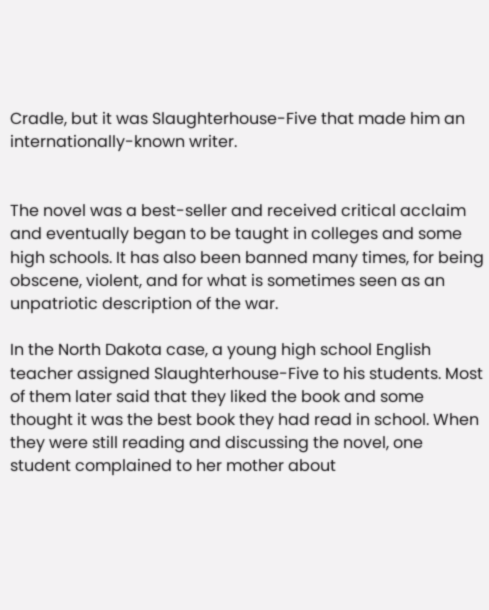Cradle, but it was Slaughterhouse-Five that made him an internationally-known writer.


The novel was a best-seller and received critical acclaim and eventually began to be taught in colleges and some high schools. It has also been banned many times, for being obscene, violent, and for what is sometimes seen as an unpatriotic description of the war.

In the North Dakota case, a young high school English teacher assigned Slaughterhouse-Five to his students. Most of them later said that they liked the book and some thought it was the best book they had read in school. When they were still reading and discussing the novel, one student complained to her mother about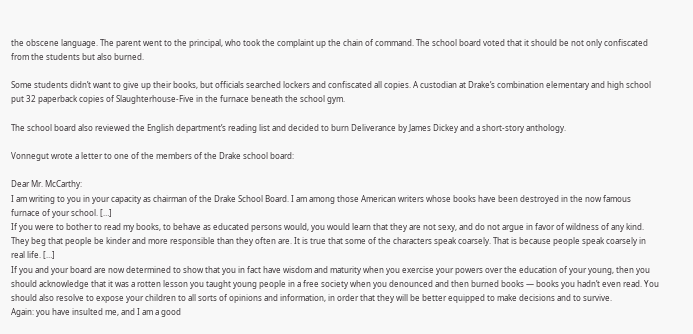the obscene language. The parent went to the principal, who took the complaint up the chain of command. The school board voted that it should be not only confiscated from the students but also burned.

Some students didn’t want to give up their books, but officials searched lockers and confiscated all copies. A custodian at Drake’s combination elementary and high school put 32 paperback copies of Slaughterhouse-Five in the furnace beneath the school gym.

The school board also reviewed the English department’s reading list and decided to burn Deliverance by James Dickey and a short-story anthology.

Vonnegut wrote a letter to one of the members of the Drake school board:

Dear Mr. McCarthy:
I am writing to you in your capacity as chairman of the Drake School Board. I am among those American writers whose books have been destroyed in the now famous furnace of your school. […]
If you were to bother to read my books, to behave as educated persons would, you would learn that they are not sexy, and do not argue in favor of wildness of any kind. They beg that people be kinder and more responsible than they often are. It is true that some of the characters speak coarsely. That is because people speak coarsely in real life. […]
If you and your board are now determined to show that you in fact have wisdom and maturity when you exercise your powers over the education of your young, then you should acknowledge that it was a rotten lesson you taught young people in a free society when you denounced and then burned books — books you hadn’t even read. You should also resolve to expose your children to all sorts of opinions and information, in order that they will be better equipped to make decisions and to survive.
Again: you have insulted me, and I am a good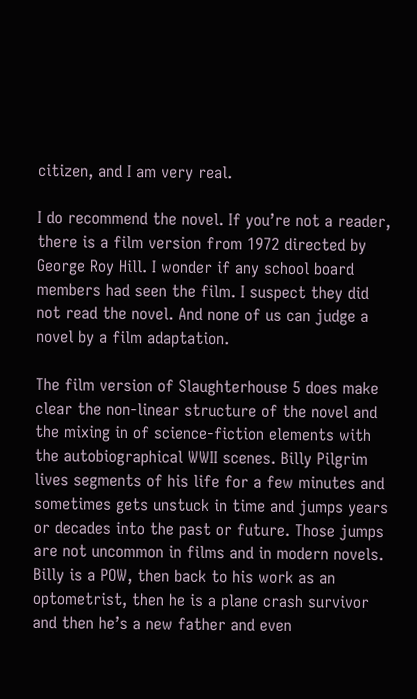citizen, and I am very real.

I do recommend the novel. If you’re not a reader, there is a film version from 1972 directed by George Roy Hill. I wonder if any school board members had seen the film. I suspect they did not read the novel. And none of us can judge a novel by a film adaptation.

The film version of Slaughterhouse 5 does make clear the non-linear structure of the novel and the mixing in of science-fiction elements with the autobiographical WWII scenes. Billy Pilgrim lives segments of his life for a few minutes and sometimes gets unstuck in time and jumps years or decades into the past or future. Those jumps are not uncommon in films and in modern novels. Billy is a POW, then back to his work as an optometrist, then he is a plane crash survivor and then he’s a new father and even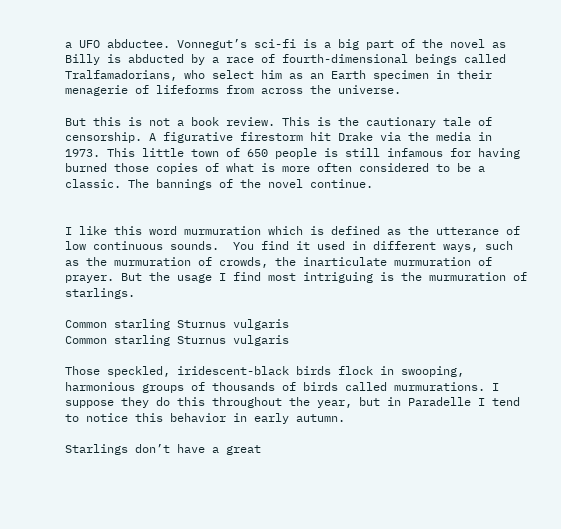a UFO abductee. Vonnegut’s sci-fi is a big part of the novel as Billy is abducted by a race of fourth-dimensional beings called Tralfamadorians, who select him as an Earth specimen in their menagerie of lifeforms from across the universe.

But this is not a book review. This is the cautionary tale of censorship. A figurative firestorm hit Drake via the media in 1973. This little town of 650 people is still infamous for having burned those copies of what is more often considered to be a classic. The bannings of the novel continue.


I like this word murmuration which is defined as the utterance of low continuous sounds.  You find it used in different ways, such as the murmuration of crowds, the inarticulate murmuration of prayer. But the usage I find most intriguing is the murmuration of starlings.

Common starling Sturnus vulgaris
Common starling Sturnus vulgaris

Those speckled, iridescent-black birds flock in swooping, harmonious groups of thousands of birds called murmurations. I suppose they do this throughout the year, but in Paradelle I tend to notice this behavior in early autumn.

Starlings don’t have a great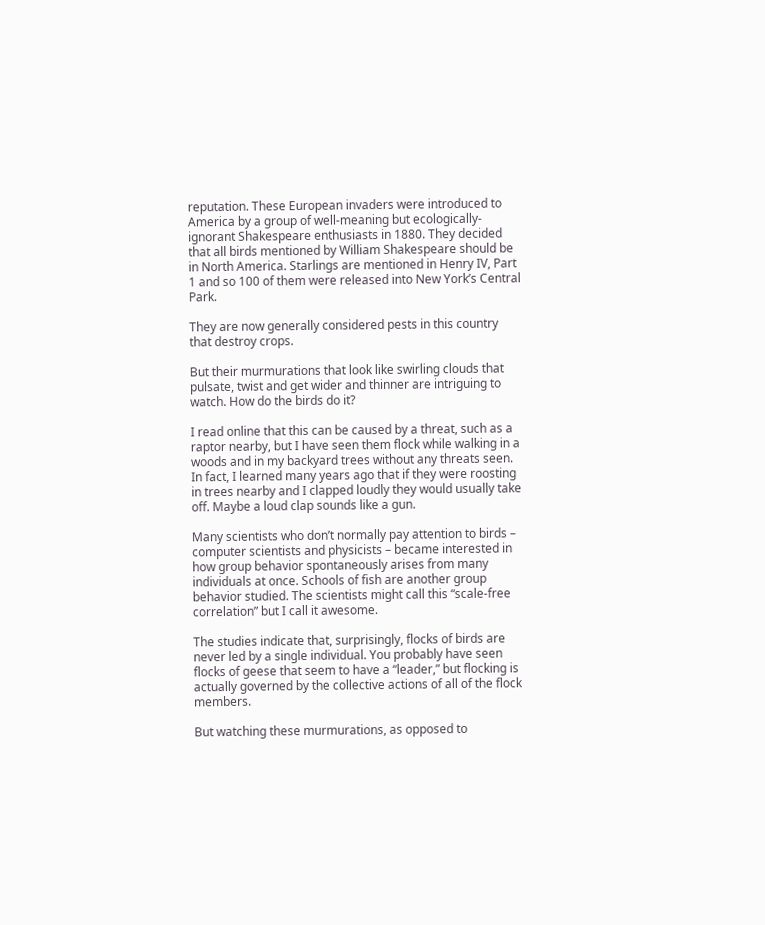reputation. These European invaders were introduced to America by a group of well-meaning but ecologically-ignorant Shakespeare enthusiasts in 1880. They decided that all birds mentioned by William Shakespeare should be in North America. Starlings are mentioned in Henry IV, Part 1 and so 100 of them were released into New York’s Central Park.

They are now generally considered pests in this country that destroy crops.

But their murmurations that look like swirling clouds that pulsate, twist and get wider and thinner are intriguing to watch. How do the birds do it?

I read online that this can be caused by a threat, such as a raptor nearby, but I have seen them flock while walking in a woods and in my backyard trees without any threats seen. In fact, I learned many years ago that if they were roosting in trees nearby and I clapped loudly they would usually take off. Maybe a loud clap sounds like a gun.

Many scientists who don’t normally pay attention to birds – computer scientists and physicists – became interested in how group behavior spontaneously arises from many individuals at once. Schools of fish are another group behavior studied. The scientists might call this “scale-free correlation” but I call it awesome.

The studies indicate that, surprisingly, flocks of birds are never led by a single individual. You probably have seen flocks of geese that seem to have a “leader,” but flocking is actually governed by the collective actions of all of the flock members.

But watching these murmurations, as opposed to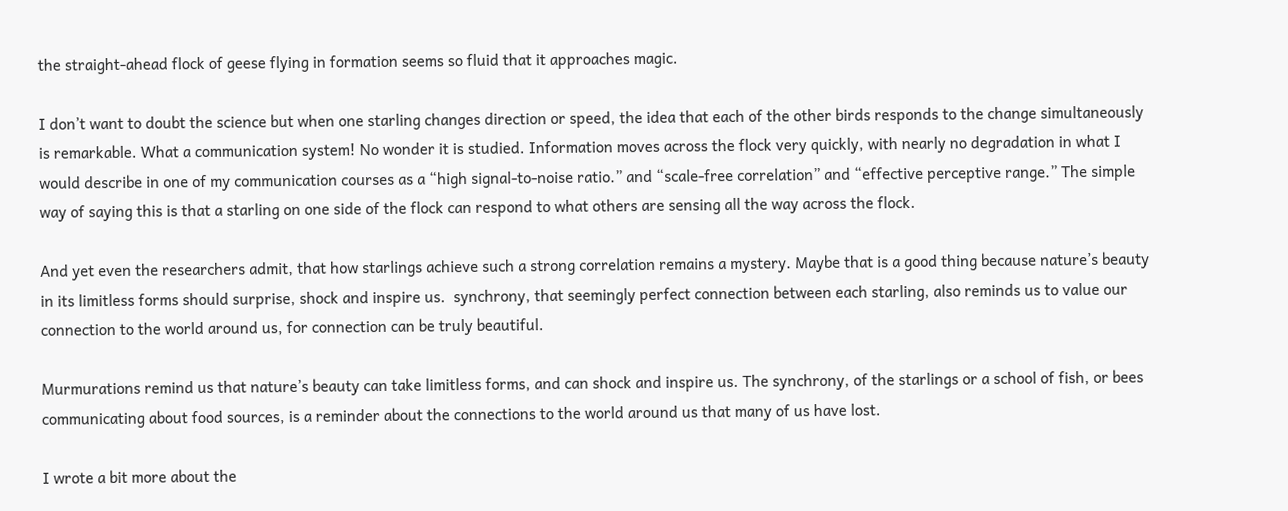the straight-ahead flock of geese flying in formation seems so fluid that it approaches magic.

I don’t want to doubt the science but when one starling changes direction or speed, the idea that each of the other birds responds to the change simultaneously is remarkable. What a communication system! No wonder it is studied. Information moves across the flock very quickly, with nearly no degradation in what I would describe in one of my communication courses as a “high signal-to-noise ratio.” and “scale-free correlation” and “effective perceptive range.” The simple way of saying this is that a starling on one side of the flock can respond to what others are sensing all the way across the flock.

And yet even the researchers admit, that how starlings achieve such a strong correlation remains a mystery. Maybe that is a good thing because nature’s beauty in its limitless forms should surprise, shock and inspire us.  synchrony, that seemingly perfect connection between each starling, also reminds us to value our connection to the world around us, for connection can be truly beautiful.

Murmurations remind us that nature’s beauty can take limitless forms, and can shock and inspire us. The synchrony, of the starlings or a school of fish, or bees communicating about food sources, is a reminder about the connections to the world around us that many of us have lost.

I wrote a bit more about the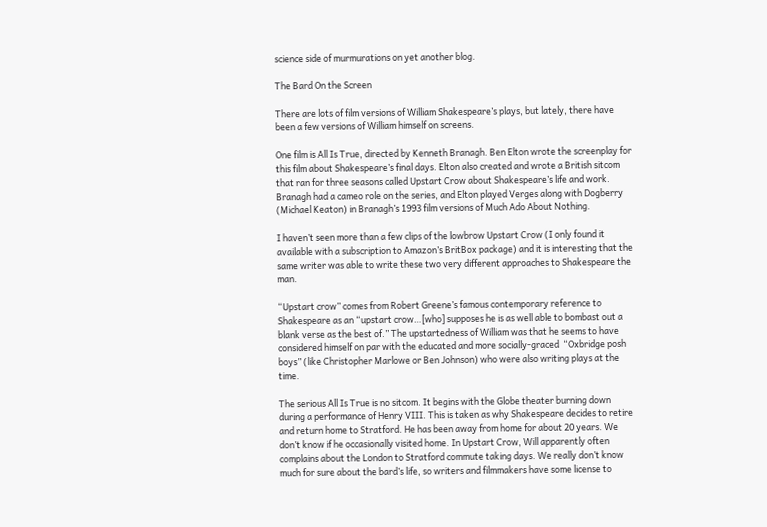science side of murmurations on yet another blog.

The Bard On the Screen

There are lots of film versions of William Shakespeare’s plays, but lately, there have been a few versions of William himself on screens.

One film is All Is True, directed by Kenneth Branagh. Ben Elton wrote the screenplay for this film about Shakespeare’s final days. Elton also created and wrote a British sitcom that ran for three seasons called Upstart Crow about Shakespeare’s life and work. Branagh had a cameo role on the series, and Elton played Verges along with Dogberry (Michael Keaton) in Branagh’s 1993 film versions of Much Ado About Nothing.

I haven’t seen more than a few clips of the lowbrow Upstart Crow (I only found it available with a subscription to Amazon’s BritBox package) and it is interesting that the same writer was able to write these two very different approaches to Shakespeare the man.

“Upstart crow” comes from Robert Greene’s famous contemporary reference to Shakespeare as an “upstart crow…[who] supposes he is as well able to bombast out a blank verse as the best of.” The upstartedness of William was that he seems to have considered himself on par with the educated and more socially-graced  “Oxbridge posh boys” (like Christopher Marlowe or Ben Johnson) who were also writing plays at the time.

The serious All Is True is no sitcom. It begins with the Globe theater burning down during a performance of Henry VIII. This is taken as why Shakespeare decides to retire and return home to Stratford. He has been away from home for about 20 years. We don’t know if he occasionally visited home. In Upstart Crow, Will apparently often complains about the London to Stratford commute taking days. We really don’t know much for sure about the bard’s life, so writers and filmmakers have some license to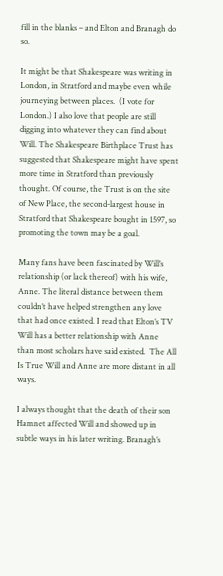fill in the blanks – and Elton and Branagh do so.

It might be that Shakespeare was writing in London, in Stratford and maybe even while journeying between places.  (I vote for London.) I also love that people are still digging into whatever they can find about Will. The Shakespeare Birthplace Trust has suggested that Shakespeare might have spent more time in Stratford than previously thought. Of course, the Trust is on the site of New Place, the second-largest house in Stratford that Shakespeare bought in 1597, so promoting the town may be a goal.

Many fans have been fascinated by Will’s relationship (or lack thereof) with his wife, Anne. The literal distance between them couldn’t have helped strengthen any love that had once existed. I read that Elton’s TV Will has a better relationship with Anne than most scholars have said existed.  The All Is True Will and Anne are more distant in all ways.

I always thought that the death of their son Hamnet affected Will and showed up in subtle ways in his later writing. Branagh’s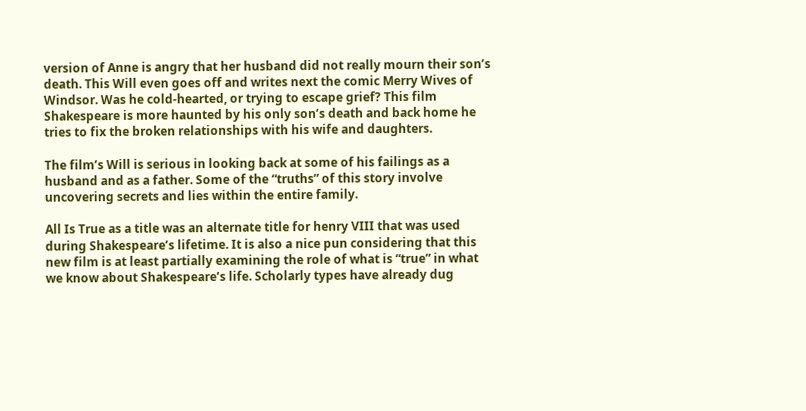version of Anne is angry that her husband did not really mourn their son’s death. This Will even goes off and writes next the comic Merry Wives of Windsor. Was he cold-hearted, or trying to escape grief? This film Shakespeare is more haunted by his only son’s death and back home he tries to fix the broken relationships with his wife and daughters.

The film’s Will is serious in looking back at some of his failings as a husband and as a father. Some of the “truths” of this story involve uncovering secrets and lies within the entire family.

All Is True as a title was an alternate title for henry VIII that was used during Shakespeare’s lifetime. It is also a nice pun considering that this new film is at least partially examining the role of what is “true” in what we know about Shakespeare’s life. Scholarly types have already dug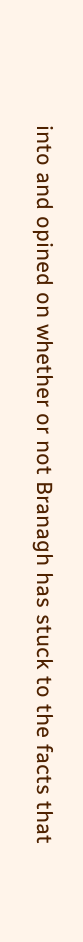into and opined on whether or not Branagh has stuck to the facts that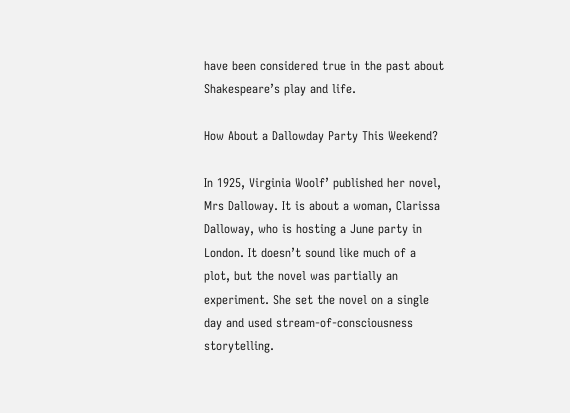have been considered true in the past about Shakespeare’s play and life.

How About a Dallowday Party This Weekend?

In 1925, Virginia Woolf’ published her novel, Mrs Dalloway. It is about a woman, Clarissa Dalloway, who is hosting a June party in London. It doesn’t sound like much of a plot, but the novel was partially an experiment. She set the novel on a single day and used stream-of-consciousness storytelling.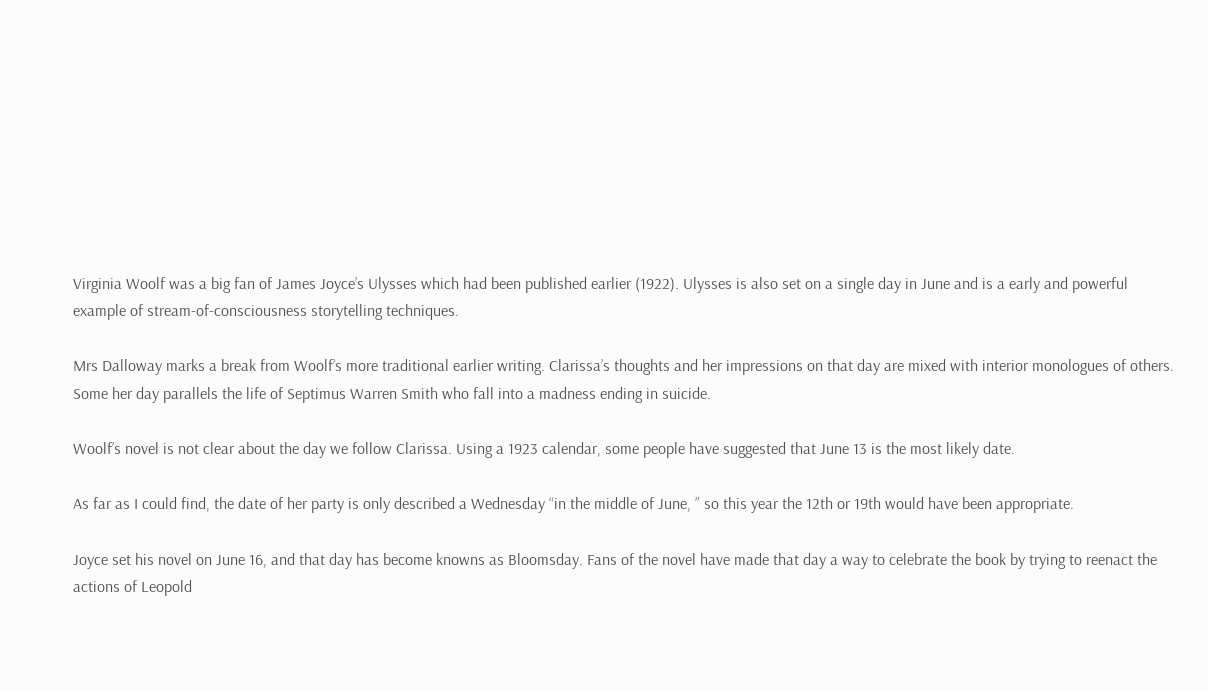Virginia Woolf was a big fan of James Joyce’s Ulysses which had been published earlier (1922). Ulysses is also set on a single day in June and is a early and powerful example of stream-of-consciousness storytelling techniques.

Mrs Dalloway marks a break from Woolf’s more traditional earlier writing. Clarissa’s thoughts and her impressions on that day are mixed with interior monologues of others.  Some her day parallels the life of Septimus Warren Smith who fall into a madness ending in suicide.

Woolf’s novel is not clear about the day we follow Clarissa. Using a 1923 calendar, some people have suggested that June 13 is the most likely date.

As far as I could find, the date of her party is only described a Wednesday “in the middle of June, ” so this year the 12th or 19th would have been appropriate.

Joyce set his novel on June 16, and that day has become knowns as Bloomsday. Fans of the novel have made that day a way to celebrate the book by trying to reenact the actions of Leopold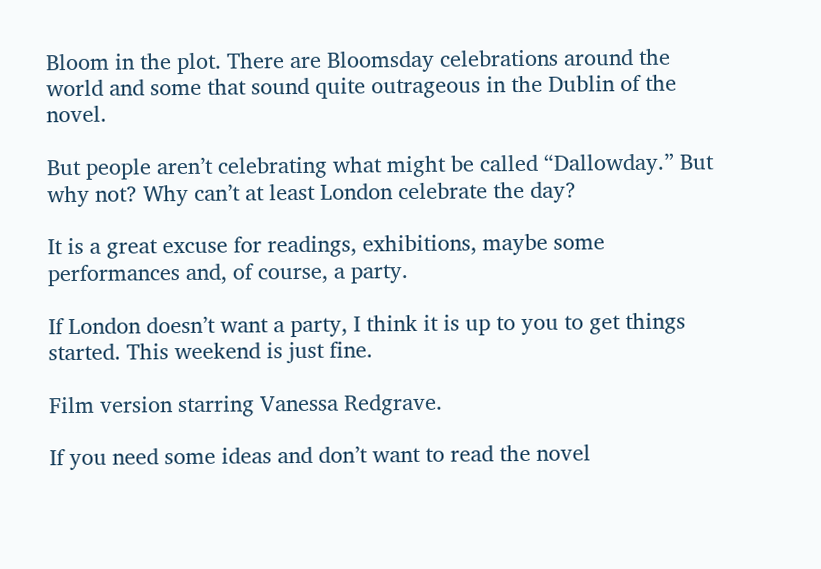Bloom in the plot. There are Bloomsday celebrations around the world and some that sound quite outrageous in the Dublin of the novel.

But people aren’t celebrating what might be called “Dallowday.” But why not? Why can’t at least London celebrate the day?

It is a great excuse for readings, exhibitions, maybe some performances and, of course, a party.

If London doesn’t want a party, I think it is up to you to get things started. This weekend is just fine.

Film version starring Vanessa Redgrave.

If you need some ideas and don’t want to read the novel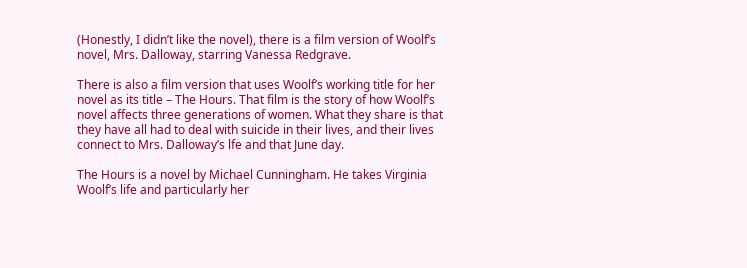(Honestly, I didn’t like the novel), there is a film version of Woolf’s novel, Mrs. Dalloway, starring Vanessa Redgrave.

There is also a film version that uses Woolf’s working title for her novel as its title – The Hours. That film is the story of how Woolf’s novel affects three generations of women. What they share is that they have all had to deal with suicide in their lives, and their lives connect to Mrs. Dalloway’s lfe and that June day.

The Hours is a novel by Michael Cunningham. He takes Virginia Woolf’s life and particularly her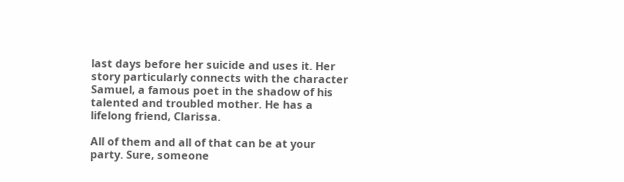last days before her suicide and uses it. Her story particularly connects with the character Samuel, a famous poet in the shadow of his talented and troubled mother. He has a lifelong friend, Clarissa.

All of them and all of that can be at your party. Sure, someone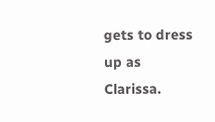gets to dress up as Clarissa.